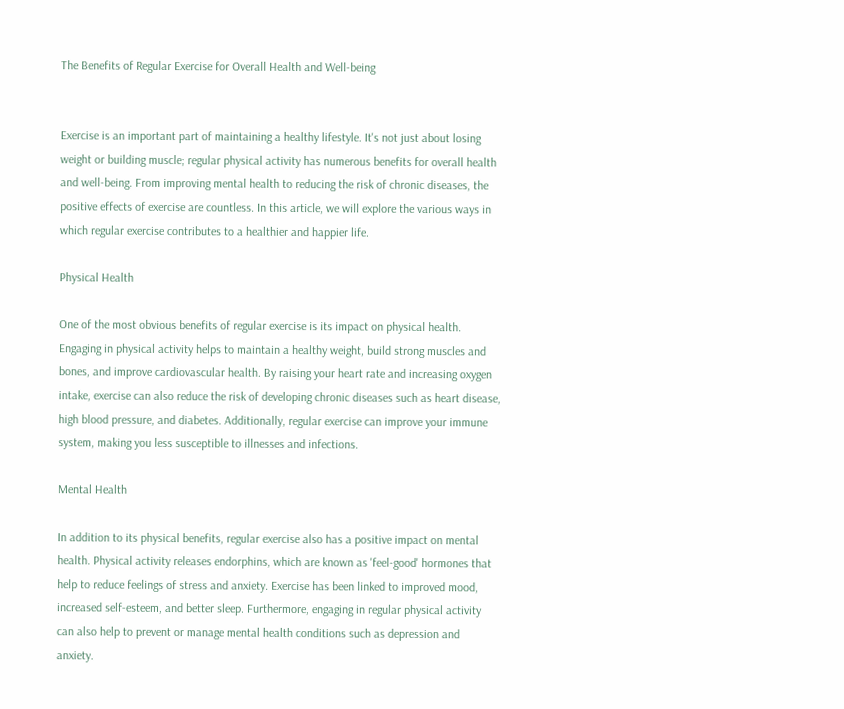The Benefits of Regular Exercise for Overall Health and Well-being


Exercise is an important part of maintaining a healthy lifestyle. It's not just about losing weight or building muscle; regular physical activity has numerous benefits for overall health and well-being. From improving mental health to reducing the risk of chronic diseases, the positive effects of exercise are countless. In this article, we will explore the various ways in which regular exercise contributes to a healthier and happier life.

Physical Health

One of the most obvious benefits of regular exercise is its impact on physical health. Engaging in physical activity helps to maintain a healthy weight, build strong muscles and bones, and improve cardiovascular health. By raising your heart rate and increasing oxygen intake, exercise can also reduce the risk of developing chronic diseases such as heart disease, high blood pressure, and diabetes. Additionally, regular exercise can improve your immune system, making you less susceptible to illnesses and infections.

Mental Health

In addition to its physical benefits, regular exercise also has a positive impact on mental health. Physical activity releases endorphins, which are known as 'feel-good' hormones that help to reduce feelings of stress and anxiety. Exercise has been linked to improved mood, increased self-esteem, and better sleep. Furthermore, engaging in regular physical activity can also help to prevent or manage mental health conditions such as depression and anxiety.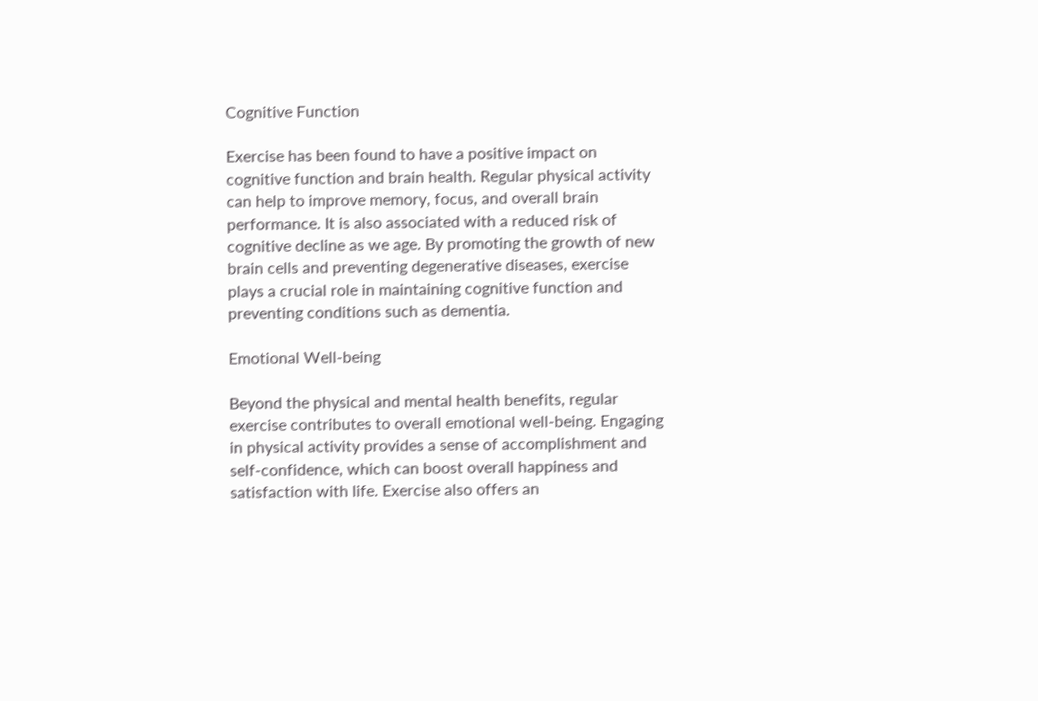Cognitive Function

Exercise has been found to have a positive impact on cognitive function and brain health. Regular physical activity can help to improve memory, focus, and overall brain performance. It is also associated with a reduced risk of cognitive decline as we age. By promoting the growth of new brain cells and preventing degenerative diseases, exercise plays a crucial role in maintaining cognitive function and preventing conditions such as dementia.

Emotional Well-being

Beyond the physical and mental health benefits, regular exercise contributes to overall emotional well-being. Engaging in physical activity provides a sense of accomplishment and self-confidence, which can boost overall happiness and satisfaction with life. Exercise also offers an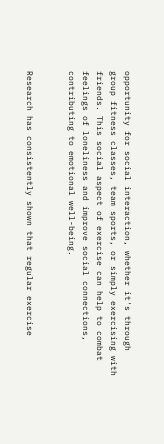opportunity for social interaction, whether it's through group fitness classes, team sports, or simply exercising with friends. This social aspect of exercise can help to combat feelings of loneliness and improve social connections, contributing to emotional well-being.


Research has consistently shown that regular exercise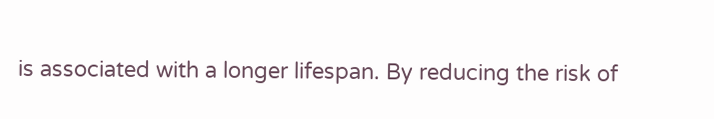is associated with a longer lifespan. By reducing the risk of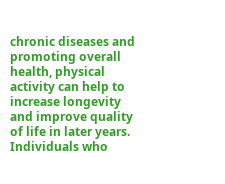chronic diseases and promoting overall health, physical activity can help to increase longevity and improve quality of life in later years. Individuals who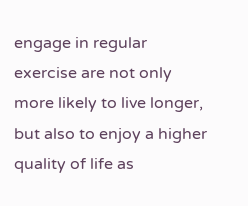engage in regular exercise are not only more likely to live longer, but also to enjoy a higher quality of life as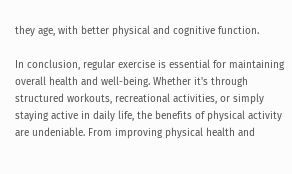they age, with better physical and cognitive function.

In conclusion, regular exercise is essential for maintaining overall health and well-being. Whether it's through structured workouts, recreational activities, or simply staying active in daily life, the benefits of physical activity are undeniable. From improving physical health and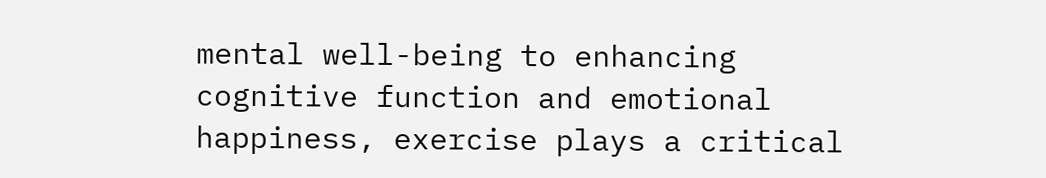mental well-being to enhancing cognitive function and emotional happiness, exercise plays a critical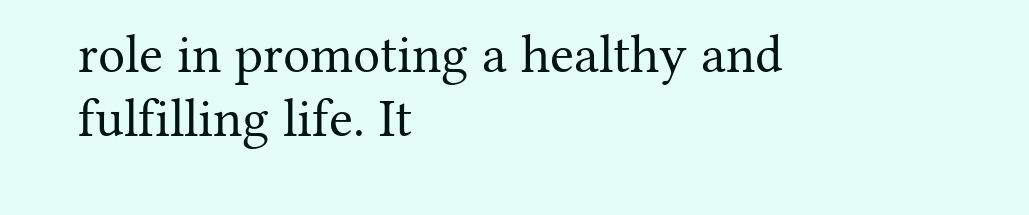role in promoting a healthy and fulfilling life. It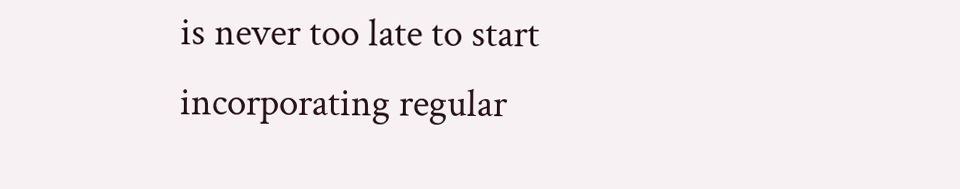is never too late to start incorporating regular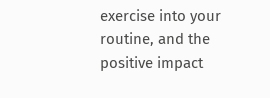exercise into your routine, and the positive impact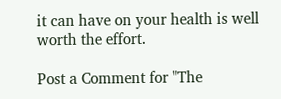it can have on your health is well worth the effort.

Post a Comment for "The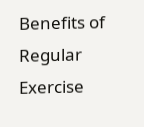Benefits of Regular Exercise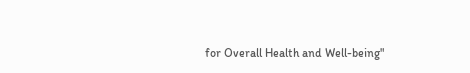for Overall Health and Well-being"